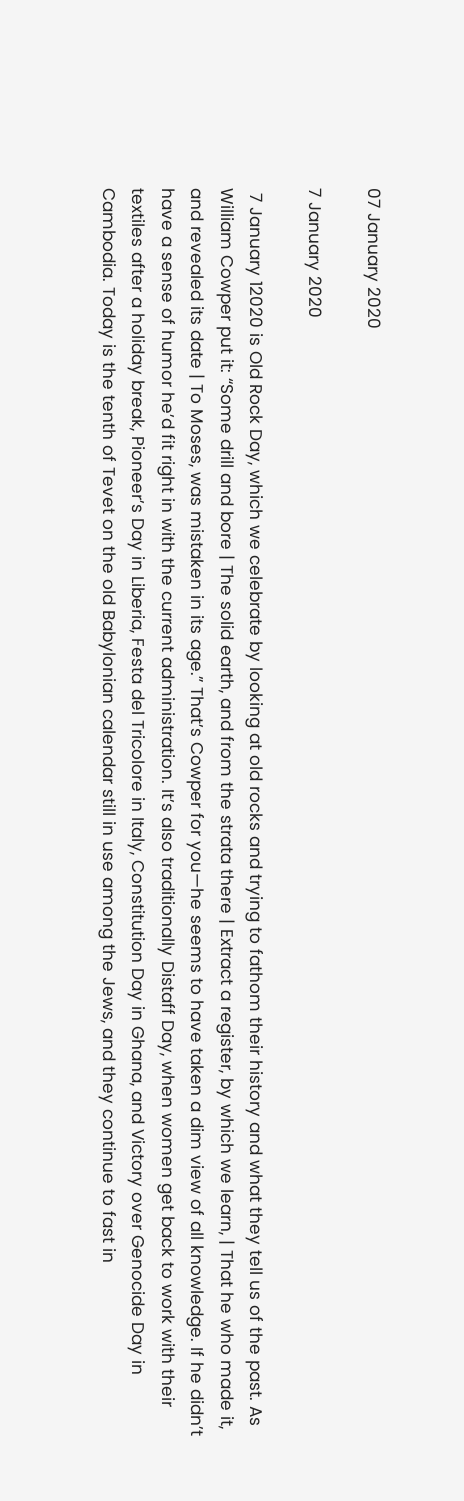07 January 2020

7 January 2020

 7 January 12020 is Old Rock Day, which we celebrate by looking at old rocks and trying to fathom their history and what they tell us of the past. As William Cowper put it: “Some drill and bore | The solid earth, and from the strata there | Extract a register, by which we learn, | That he who made it, and revealed its date | To Moses, was mistaken in its age.” That’s Cowper for you—he seems to have taken a dim view of all knowledge. If he didn’t have a sense of humor he’d fit right in with the current administration. It’s also traditionally Distaff Day, when women get back to work with their textiles after a holiday break, Pioneer’s Day in Liberia, Festa del Tricolore in Italy, Constitution Day in Ghana, and Victory over Genocide Day in Cambodia. Today is the tenth of Tevet on the old Babylonian calendar still in use among the Jews, and they continue to fast in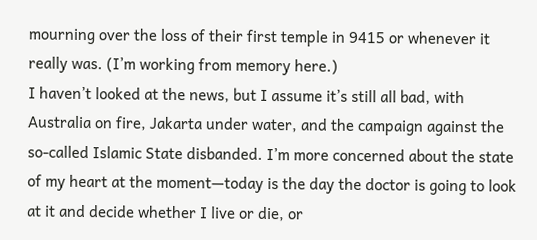mourning over the loss of their first temple in 9415 or whenever it really was. (I’m working from memory here.)
I haven’t looked at the news, but I assume it’s still all bad, with Australia on fire, Jakarta under water, and the campaign against the so-called Islamic State disbanded. I’m more concerned about the state of my heart at the moment—today is the day the doctor is going to look at it and decide whether I live or die, or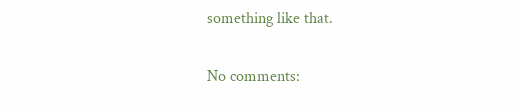something like that.

No comments: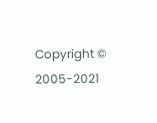Copyright © 2005-2021